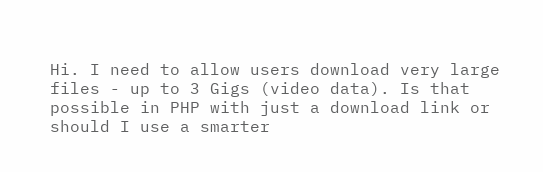Hi. I need to allow users download very large files - up to 3 Gigs (video data). Is that possible in PHP with just a download link or should I use a smarter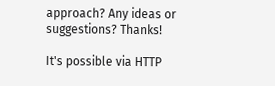approach? Any ideas or suggestions? Thanks!

It's possible via HTTP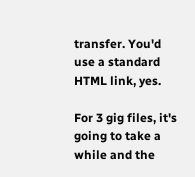transfer. You'd use a standard HTML link, yes.

For 3 gig files, it's going to take a while and the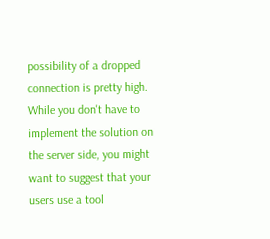possibility of a dropped connection is pretty high. While you don't have to implement the solution on the server side, you might want to suggest that your users use a tool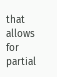that allows for partial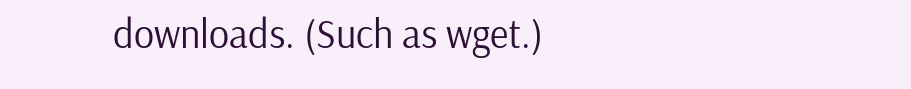downloads. (Such as wget.)